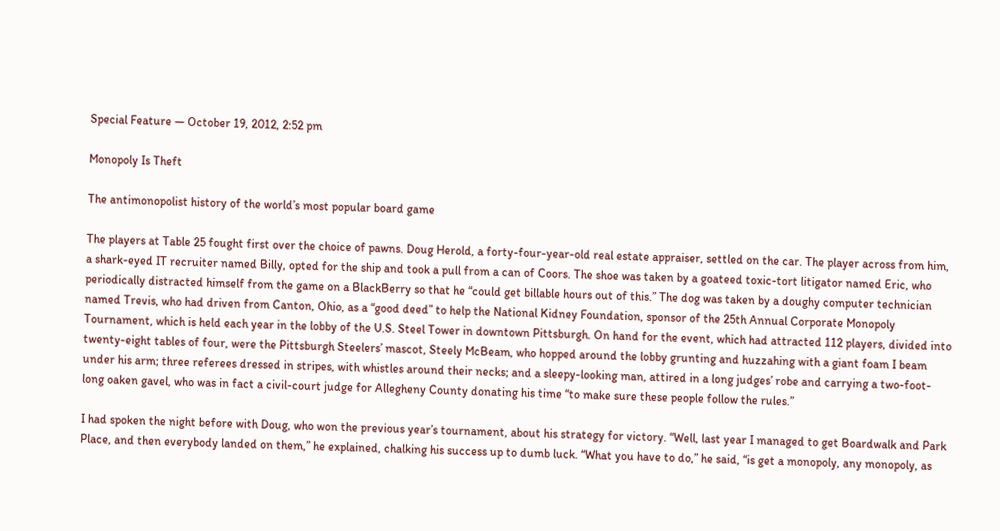Special Feature — October 19, 2012, 2:52 pm

Monopoly Is Theft

The antimonopolist history of the world’s most popular board game

The players at Table 25 fought first over the choice of pawns. Doug Herold, a forty-four-year-old real estate appraiser, settled on the car. The player across from him, a shark-eyed IT recruiter named Billy, opted for the ship and took a pull from a can of Coors. The shoe was taken by a goateed toxic-tort litigator named Eric, who periodically distracted himself from the game on a BlackBerry so that he “could get billable hours out of this.” The dog was taken by a doughy computer technician named Trevis, who had driven from Canton, Ohio, as a “good deed” to help the National Kidney Foundation, sponsor of the 25th Annual Corporate Monopoly Tournament, which is held each year in the lobby of the U.S. Steel Tower in downtown Pittsburgh. On hand for the event, which had attracted 112 players, divided into twenty-eight tables of four, were the Pittsburgh Steelers’ mascot, Steely McBeam, who hopped around the lobby grunting and huzzahing with a giant foam I beam under his arm; three referees dressed in stripes, with whistles around their necks; and a sleepy-looking man, attired in a long judges’ robe and carrying a two-foot-long oaken gavel, who was in fact a civil-court judge for Allegheny County donating his time “to make sure these people follow the rules.”

I had spoken the night before with Doug, who won the previous year’s tournament, about his strategy for victory. “Well, last year I managed to get Boardwalk and Park Place, and then everybody landed on them,” he explained, chalking his success up to dumb luck. “What you have to do,” he said, “is get a monopoly, any monopoly, as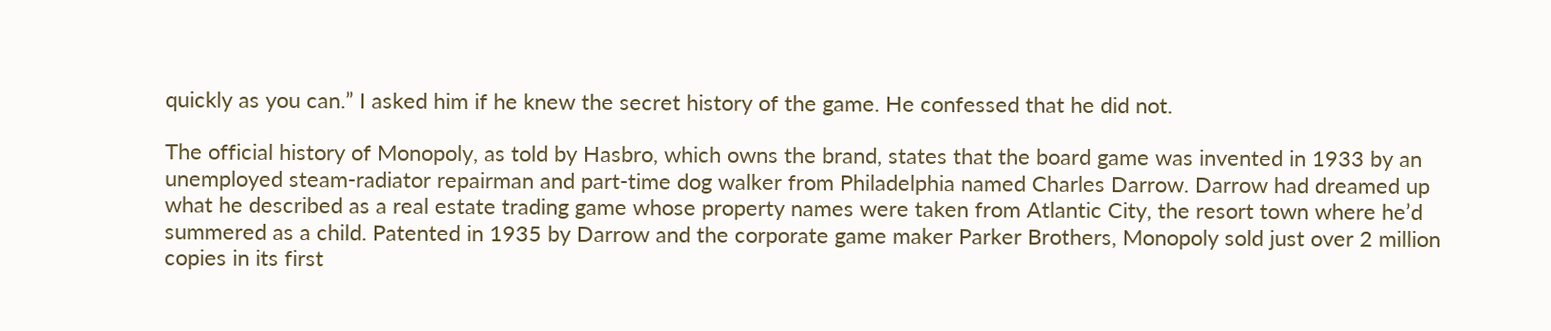quickly as you can.” I asked him if he knew the secret history of the game. He confessed that he did not.

The official history of Monopoly, as told by Hasbro, which owns the brand, states that the board game was invented in 1933 by an unemployed steam-radiator repairman and part-time dog walker from Philadelphia named Charles Darrow. Darrow had dreamed up what he described as a real estate trading game whose property names were taken from Atlantic City, the resort town where he’d summered as a child. Patented in 1935 by Darrow and the corporate game maker Parker Brothers, Monopoly sold just over 2 million copies in its first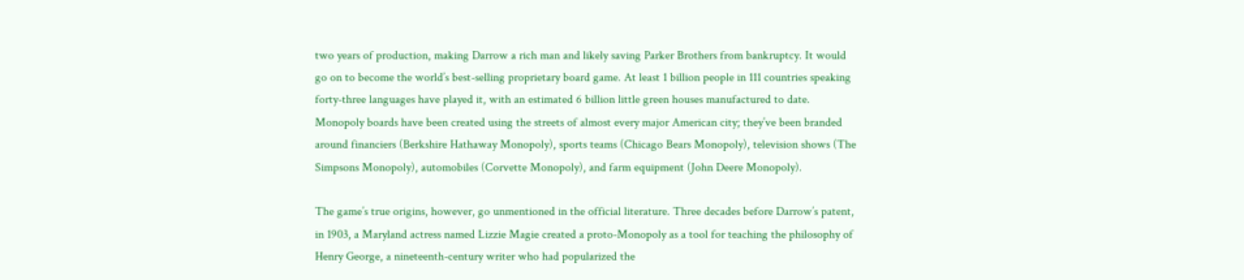two years of production, making Darrow a rich man and likely saving Parker Brothers from bankruptcy. It would go on to become the world’s best-selling proprietary board game. At least 1 billion people in 111 countries speaking forty-three languages have played it, with an estimated 6 billion little green houses manufactured to date. Monopoly boards have been created using the streets of almost every major American city; they’ve been branded around financiers (Berkshire Hathaway Monopoly), sports teams (Chicago Bears Monopoly), television shows (The Simpsons Monopoly), automobiles (Corvette Monopoly), and farm equipment (John Deere Monopoly).

The game’s true origins, however, go unmentioned in the official literature. Three decades before Darrow’s patent, in 1903, a Maryland actress named Lizzie Magie created a proto-Monopoly as a tool for teaching the philosophy of Henry George, a nineteenth-century writer who had popularized the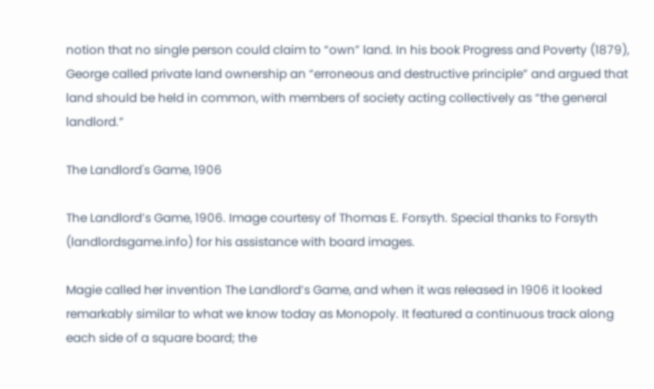notion that no single person could claim to “own” land. In his book Progress and Poverty (1879), George called private land ownership an “erroneous and destructive principle” and argued that land should be held in common, with members of society acting collectively as “the general landlord.”

The Landlord's Game, 1906

The Landlord’s Game, 1906. Image courtesy of Thomas E. Forsyth. Special thanks to Forsyth (landlordsgame.info) for his assistance with board images.

Magie called her invention The Landlord’s Game, and when it was released in 1906 it looked remarkably similar to what we know today as Monopoly. It featured a continuous track along each side of a square board; the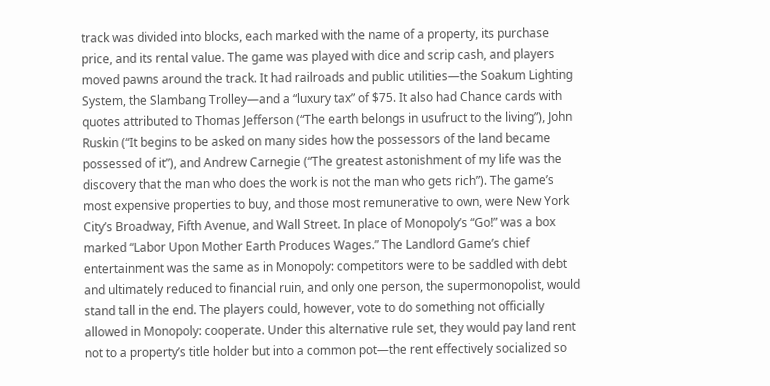track was divided into blocks, each marked with the name of a property, its purchase price, and its rental value. The game was played with dice and scrip cash, and players moved pawns around the track. It had railroads and public utilities—the Soakum Lighting System, the Slambang Trolley—and a “luxury tax” of $75. It also had Chance cards with quotes attributed to Thomas Jefferson (“The earth belongs in usufruct to the living”), John Ruskin (“It begins to be asked on many sides how the possessors of the land became possessed of it”), and Andrew Carnegie (“The greatest astonishment of my life was the discovery that the man who does the work is not the man who gets rich”). The game’s most expensive properties to buy, and those most remunerative to own, were New York City’s Broadway, Fifth Avenue, and Wall Street. In place of Monopoly’s “Go!” was a box marked “Labor Upon Mother Earth Produces Wages.” The Landlord Game’s chief entertainment was the same as in Monopoly: competitors were to be saddled with debt and ultimately reduced to financial ruin, and only one person, the supermonopolist, would stand tall in the end. The players could, however, vote to do something not officially allowed in Monopoly: cooperate. Under this alternative rule set, they would pay land rent not to a property’s title holder but into a common pot—the rent effectively socialized so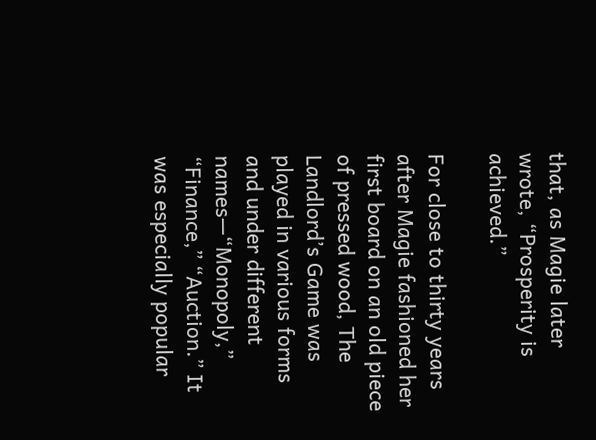that, as Magie later wrote, “Prosperity is achieved.”

For close to thirty years after Magie fashioned her first board on an old piece of pressed wood, The Landlord’s Game was played in various forms and under different names—“Monopoly,” “Finance,” “Auction.” It was especially popular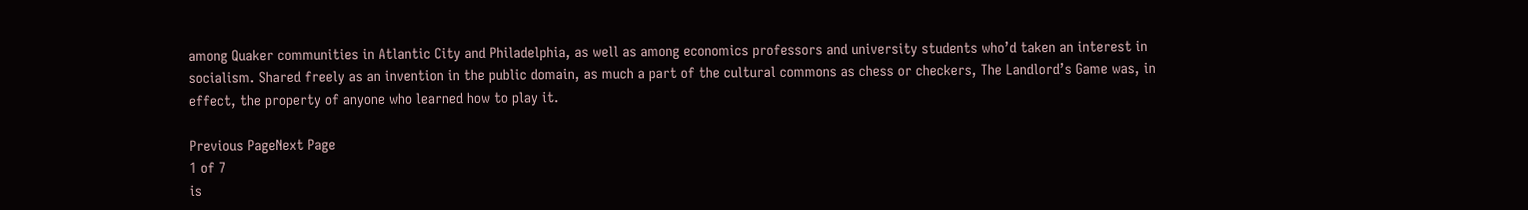among Quaker communities in Atlantic City and Philadelphia, as well as among economics professors and university students who’d taken an interest in socialism. Shared freely as an invention in the public domain, as much a part of the cultural commons as chess or checkers, The Landlord’s Game was, in effect, the property of anyone who learned how to play it.

Previous PageNext Page
1 of 7
is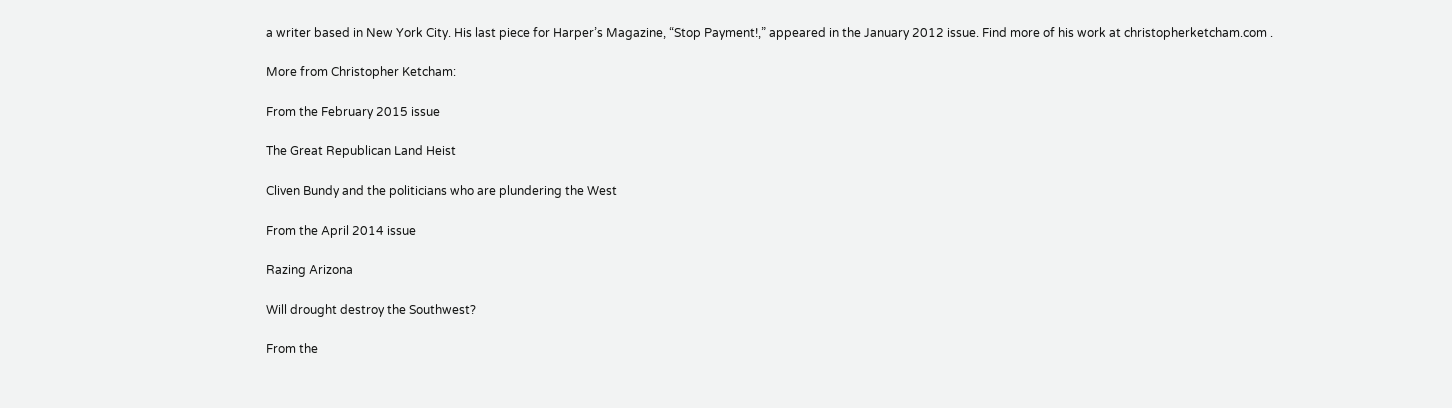a writer based in New York City. His last piece for Harper’s Magazine, “Stop Payment!,” appeared in the January 2012 issue. Find more of his work at christopherketcham.com .

More from Christopher Ketcham:

From the February 2015 issue

The Great Republican Land Heist

Cliven Bundy and the politicians who are plundering the West

From the April 2014 issue

Razing Arizona

Will drought destroy the Southwest?

From the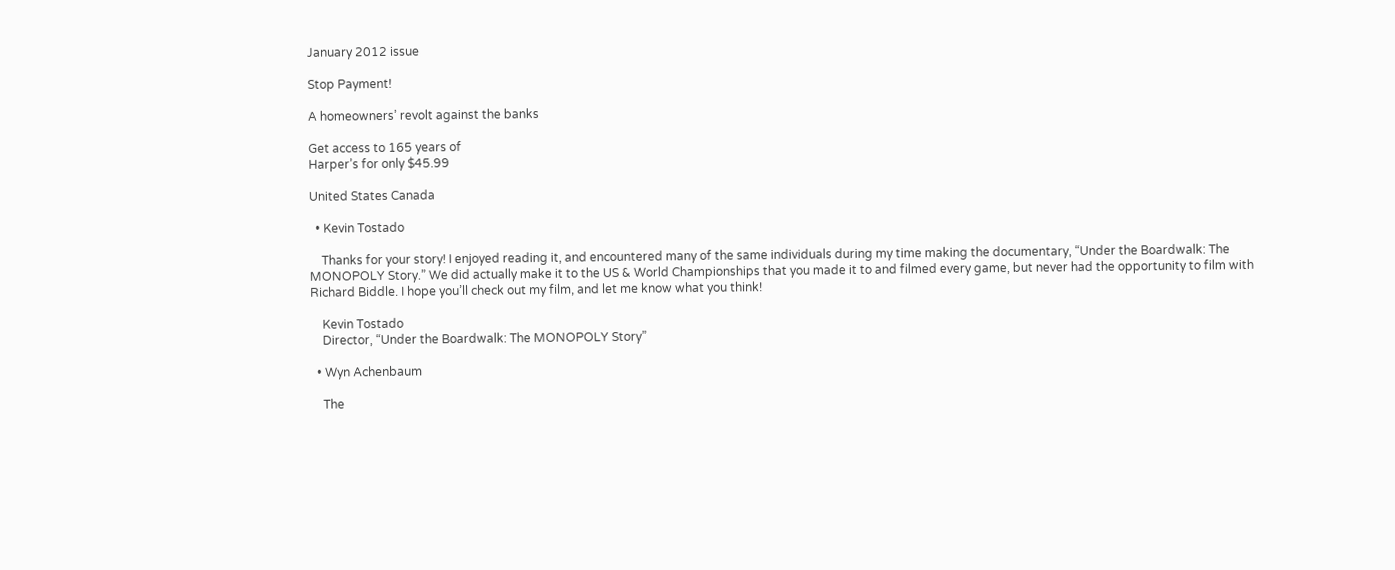January 2012 issue

Stop Payment!

A homeowners’ revolt against the banks

Get access to 165 years of
Harper’s for only $45.99

United States Canada

  • Kevin Tostado

    Thanks for your story! I enjoyed reading it, and encountered many of the same individuals during my time making the documentary, “Under the Boardwalk: The MONOPOLY Story.” We did actually make it to the US & World Championships that you made it to and filmed every game, but never had the opportunity to film with Richard Biddle. I hope you’ll check out my film, and let me know what you think!

    Kevin Tostado
    Director, “Under the Boardwalk: The MONOPOLY Story”

  • Wyn Achenbaum

    The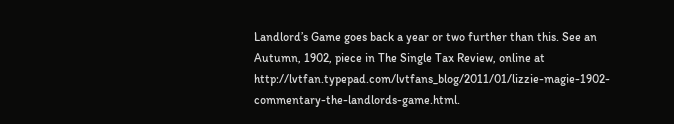Landlord’s Game goes back a year or two further than this. See an Autumn, 1902, piece in The Single Tax Review, online at http://lvtfan.typepad.com/lvtfans_blog/2011/01/lizzie-magie-1902-commentary-the-landlords-game.html.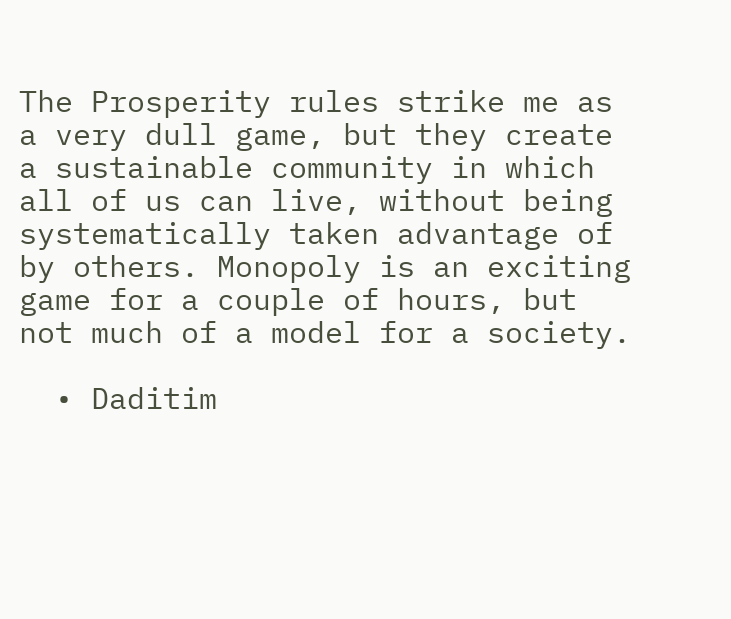The Prosperity rules strike me as a very dull game, but they create a sustainable community in which all of us can live, without being systematically taken advantage of by others. Monopoly is an exciting game for a couple of hours, but not much of a model for a society.

  • Daditim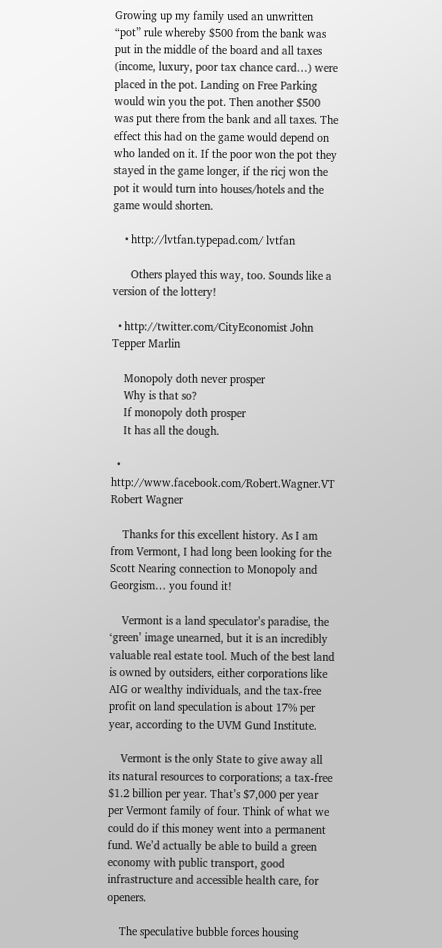Growing up my family used an unwritten “pot” rule whereby $500 from the bank was put in the middle of the board and all taxes (income, luxury, poor tax chance card…) were placed in the pot. Landing on Free Parking would win you the pot. Then another $500 was put there from the bank and all taxes. The effect this had on the game would depend on who landed on it. If the poor won the pot they stayed in the game longer, if the ricj won the pot it would turn into houses/hotels and the game would shorten.

    • http://lvtfan.typepad.com/ lvtfan

      Others played this way, too. Sounds like a version of the lottery!

  • http://twitter.com/CityEconomist John Tepper Marlin

    Monopoly doth never prosper
    Why is that so?
    If monopoly doth prosper
    It has all the dough.

  • http://www.facebook.com/Robert.Wagner.VT Robert Wagner

    Thanks for this excellent history. As I am from Vermont, I had long been looking for the Scott Nearing connection to Monopoly and Georgism… you found it!

    Vermont is a land speculator’s paradise, the ‘green’ image unearned, but it is an incredibly valuable real estate tool. Much of the best land is owned by outsiders, either corporations like AIG or wealthy individuals, and the tax-free profit on land speculation is about 17% per year, according to the UVM Gund Institute.

    Vermont is the only State to give away all its natural resources to corporations; a tax-free $1.2 billion per year. That’s $7,000 per year per Vermont family of four. Think of what we could do if this money went into a permanent fund. We’d actually be able to build a green economy with public transport, good infrastructure and accessible health care, for openers.

    The speculative bubble forces housing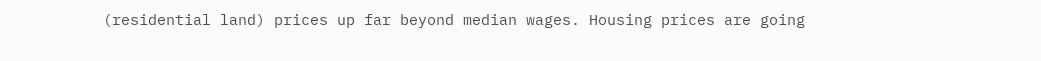(residential land) prices up far beyond median wages. Housing prices are going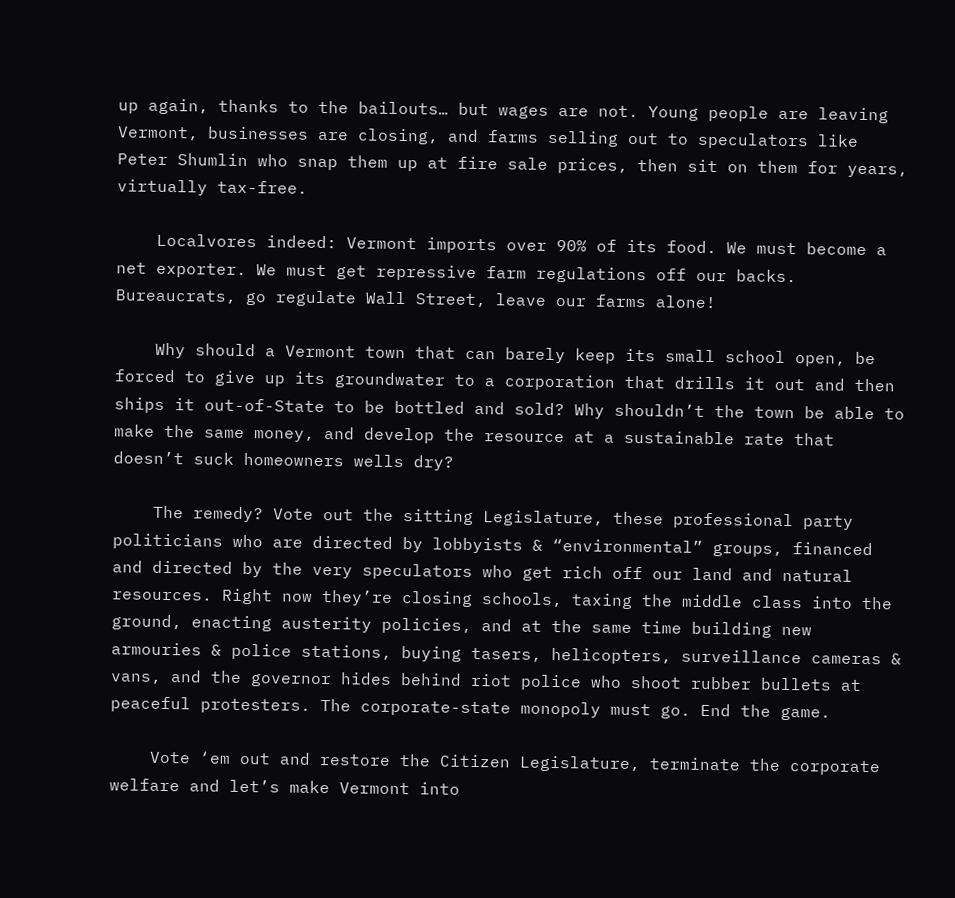up again, thanks to the bailouts… but wages are not. Young people are leaving Vermont, businesses are closing, and farms selling out to speculators like Peter Shumlin who snap them up at fire sale prices, then sit on them for years, virtually tax-free.

    Localvores indeed: Vermont imports over 90% of its food. We must become a net exporter. We must get repressive farm regulations off our backs. Bureaucrats, go regulate Wall Street, leave our farms alone!

    Why should a Vermont town that can barely keep its small school open, be forced to give up its groundwater to a corporation that drills it out and then ships it out-of-State to be bottled and sold? Why shouldn’t the town be able to make the same money, and develop the resource at a sustainable rate that doesn’t suck homeowners wells dry?

    The remedy? Vote out the sitting Legislature, these professional party politicians who are directed by lobbyists & “environmental” groups, financed and directed by the very speculators who get rich off our land and natural resources. Right now they’re closing schools, taxing the middle class into the ground, enacting austerity policies, and at the same time building new armouries & police stations, buying tasers, helicopters, surveillance cameras & vans, and the governor hides behind riot police who shoot rubber bullets at peaceful protesters. The corporate-state monopoly must go. End the game.

    Vote ‘em out and restore the Citizen Legislature, terminate the corporate welfare and let’s make Vermont into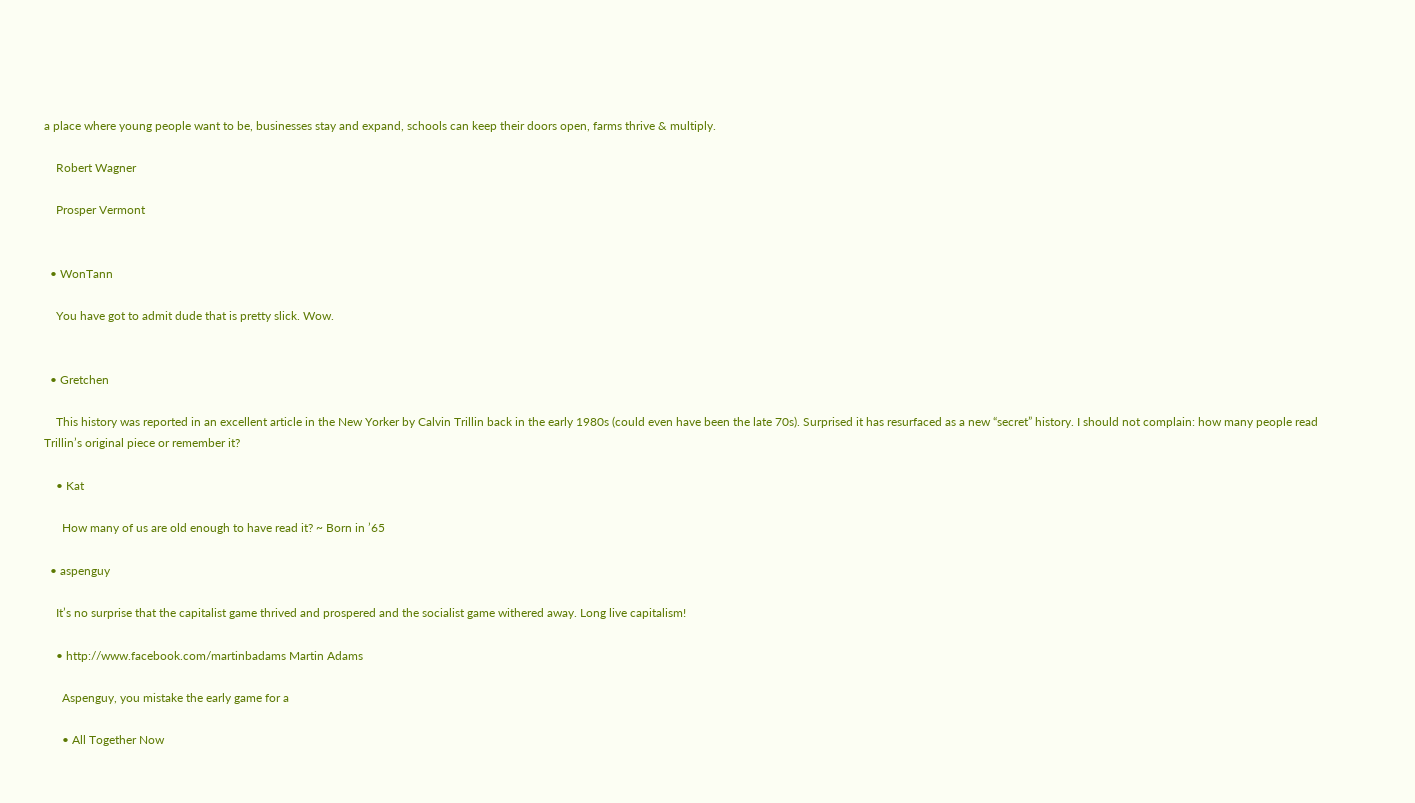a place where young people want to be, businesses stay and expand, schools can keep their doors open, farms thrive & multiply.

    Robert Wagner

    Prosper Vermont


  • WonTann

    You have got to admit dude that is pretty slick. Wow.


  • Gretchen

    This history was reported in an excellent article in the New Yorker by Calvin Trillin back in the early 1980s (could even have been the late 70s). Surprised it has resurfaced as a new “secret” history. I should not complain: how many people read Trillin’s original piece or remember it?

    • Kat

      How many of us are old enough to have read it? ~ Born in ’65

  • aspenguy

    It’s no surprise that the capitalist game thrived and prospered and the socialist game withered away. Long live capitalism!

    • http://www.facebook.com/martinbadams Martin Adams

      Aspenguy, you mistake the early game for a

      • All Together Now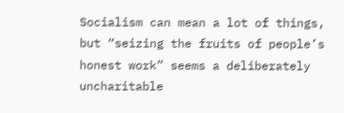Socialism can mean a lot of things, but “seizing the fruits of people’s honest work” seems a deliberately uncharitable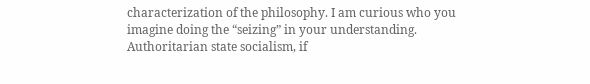characterization of the philosophy. I am curious who you imagine doing the “seizing” in your understanding. Authoritarian state socialism, if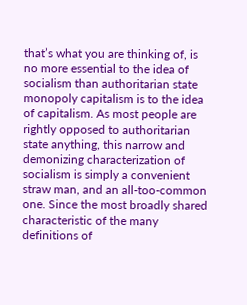that’s what you are thinking of, is no more essential to the idea of socialism than authoritarian state monopoly capitalism is to the idea of capitalism. As most people are rightly opposed to authoritarian state anything, this narrow and demonizing characterization of socialism is simply a convenient straw man, and an all-too-common one. Since the most broadly shared characteristic of the many definitions of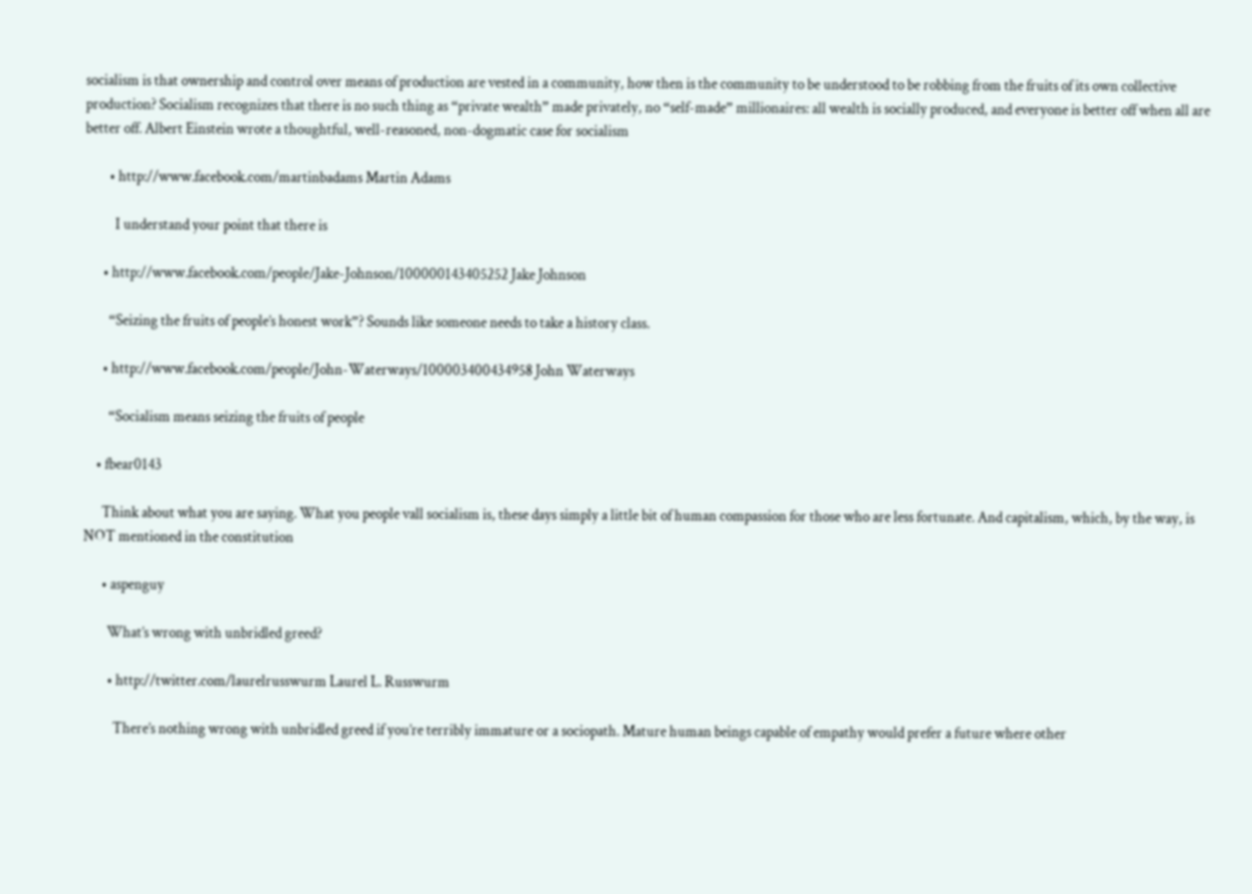socialism is that ownership and control over means of production are vested in a community, how then is the community to be understood to be robbing from the fruits of its own collective production? Socialism recognizes that there is no such thing as “private wealth” made privately, no “self-made” millionaires: all wealth is socially produced, and everyone is better off when all are better off. Albert Einstein wrote a thoughtful, well-reasoned, non-dogmatic case for socialism

        • http://www.facebook.com/martinbadams Martin Adams

          I understand your point that there is

      • http://www.facebook.com/people/Jake-Johnson/100000143405252 Jake Johnson

        “Seizing the fruits of people’s honest work”? Sounds like someone needs to take a history class.

      • http://www.facebook.com/people/John-Waterways/100003400434958 John Waterways

        “Socialism means seizing the fruits of people

    • fbear0143

      Think about what you are saying. What you people vall socialism is, these days simply a little bit of human compassion for those who are less fortunate. And capitalism, which, by the way, is NOT mentioned in the constitution

      • aspenguy

        What’s wrong with unbridled greed?

        • http://twitter.com/laurelrusswurm Laurel L. Russwurm

          There’s nothing wrong with unbridled greed if you’re terribly immature or a sociopath. Mature human beings capable of empathy would prefer a future where other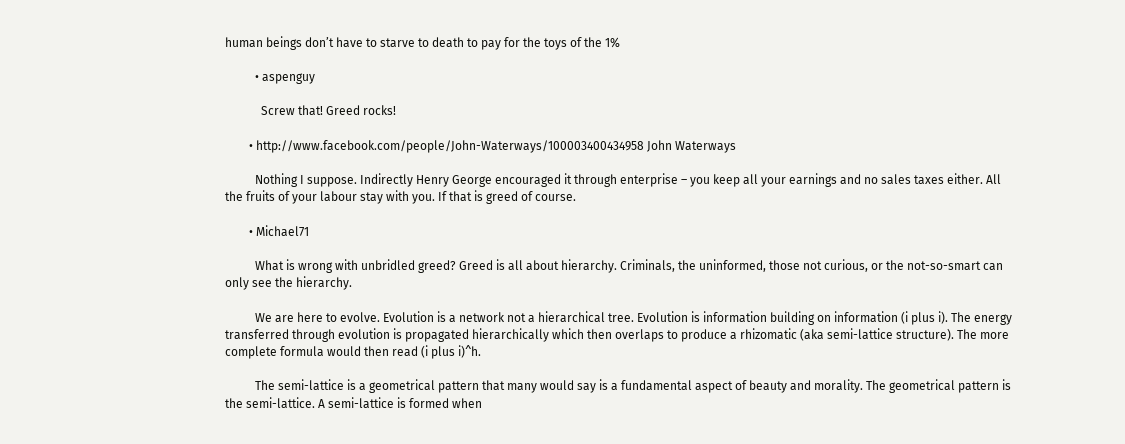human beings don’t have to starve to death to pay for the toys of the 1%

          • aspenguy

            Screw that! Greed rocks!

        • http://www.facebook.com/people/John-Waterways/100003400434958 John Waterways

          Nothing I suppose. Indirectly Henry George encouraged it through enterprise – you keep all your earnings and no sales taxes either. All the fruits of your labour stay with you. If that is greed of course.

        • Michael71

          What is wrong with unbridled greed? Greed is all about hierarchy. Criminals, the uninformed, those not curious, or the not-so-smart can only see the hierarchy.

          We are here to evolve. Evolution is a network not a hierarchical tree. Evolution is information building on information (i plus i). The energy transferred through evolution is propagated hierarchically which then overlaps to produce a rhizomatic (aka semi-lattice structure). The more complete formula would then read (i plus i)^h.

          The semi-lattice is a geometrical pattern that many would say is a fundamental aspect of beauty and morality. The geometrical pattern is the semi-lattice. A semi-lattice is formed when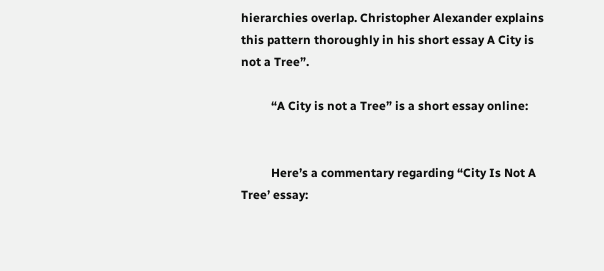hierarchies overlap. Christopher Alexander explains this pattern thoroughly in his short essay A City is not a Tree”.

          “A City is not a Tree” is a short essay online:


          Here’s a commentary regarding “City Is Not A Tree’ essay: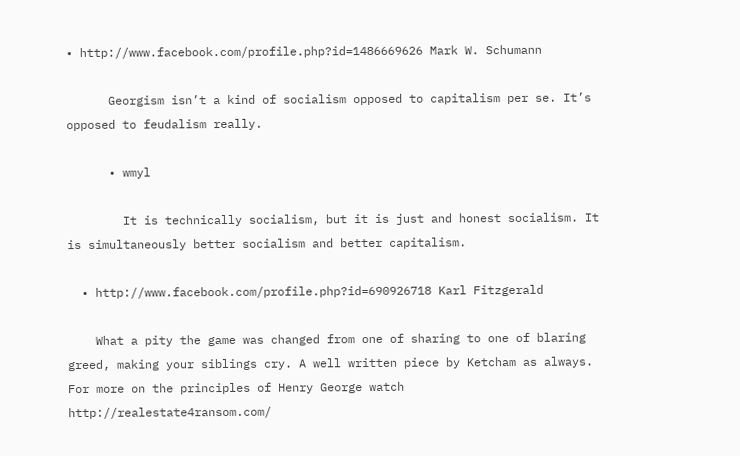• http://www.facebook.com/profile.php?id=1486669626 Mark W. Schumann

      Georgism isn’t a kind of socialism opposed to capitalism per se. It’s opposed to feudalism really.

      • wmyl

        It is technically socialism, but it is just and honest socialism. It is simultaneously better socialism and better capitalism.

  • http://www.facebook.com/profile.php?id=690926718 Karl Fitzgerald

    What a pity the game was changed from one of sharing to one of blaring greed, making your siblings cry. A well written piece by Ketcham as always. For more on the principles of Henry George watch http://realestate4ransom.com/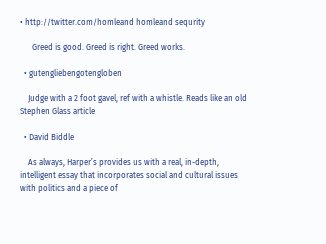• http://twitter.com/homleand homleand sequrity

      Greed is good. Greed is right. Greed works.

  • gutengliebengotengloben

    Judge with a 2 foot gavel, ref with a whistle. Reads like an old Stephen Glass article

  • David Biddle

    As always, Harper’s provides us with a real, in-depth, intelligent essay that incorporates social and cultural issues with politics and a piece of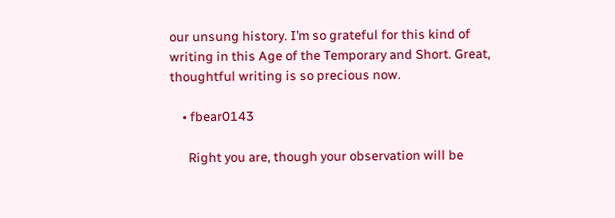our unsung history. I’m so grateful for this kind of writing in this Age of the Temporary and Short. Great, thoughtful writing is so precious now.

    • fbear0143

      Right you are, though your observation will be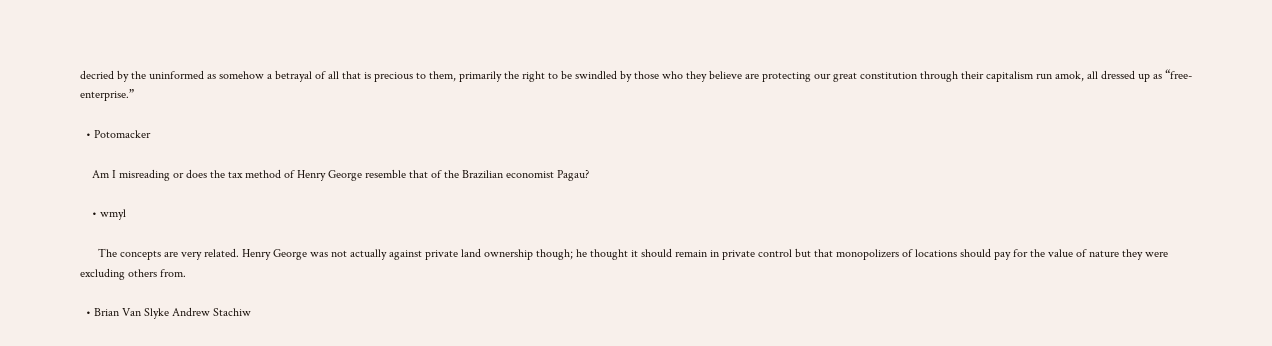decried by the uninformed as somehow a betrayal of all that is precious to them, primarily the right to be swindled by those who they believe are protecting our great constitution through their capitalism run amok, all dressed up as “free-enterprise.”

  • Potomacker

    Am I misreading or does the tax method of Henry George resemble that of the Brazilian economist Pagau?

    • wmyl

      The concepts are very related. Henry George was not actually against private land ownership though; he thought it should remain in private control but that monopolizers of locations should pay for the value of nature they were excluding others from.

  • Brian Van Slyke Andrew Stachiw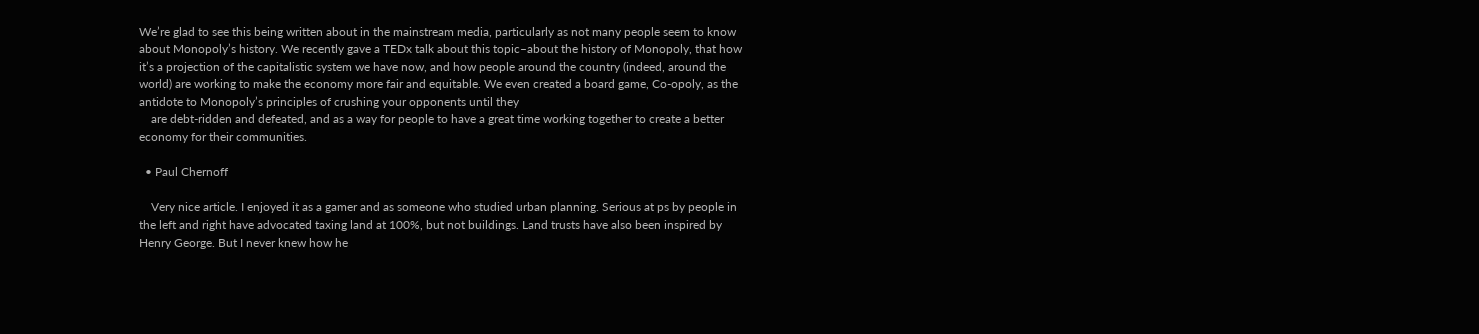We’re glad to see this being written about in the mainstream media, particularly as not many people seem to know about Monopoly’s history. We recently gave a TEDx talk about this topic–about the history of Monopoly, that how it’s a projection of the capitalistic system we have now, and how people around the country (indeed, around the world) are working to make the economy more fair and equitable. We even created a board game, Co-opoly, as the antidote to Monopoly’s principles of crushing your opponents until they
    are debt-ridden and defeated, and as a way for people to have a great time working together to create a better economy for their communities.

  • Paul Chernoff

    Very nice article. I enjoyed it as a gamer and as someone who studied urban planning. Serious at ps by people in the left and right have advocated taxing land at 100%, but not buildings. Land trusts have also been inspired by Henry George. But I never knew how he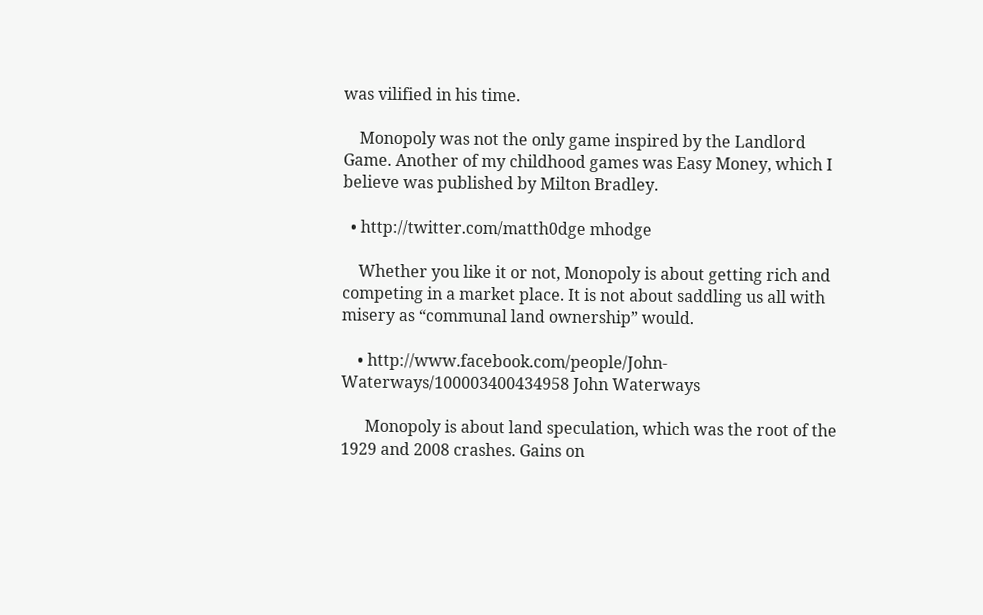was vilified in his time.

    Monopoly was not the only game inspired by the Landlord Game. Another of my childhood games was Easy Money, which I believe was published by Milton Bradley.

  • http://twitter.com/matth0dge mhodge

    Whether you like it or not, Monopoly is about getting rich and competing in a market place. It is not about saddling us all with misery as “communal land ownership” would.

    • http://www.facebook.com/people/John-Waterways/100003400434958 John Waterways

      Monopoly is about land speculation, which was the root of the 1929 and 2008 crashes. Gains on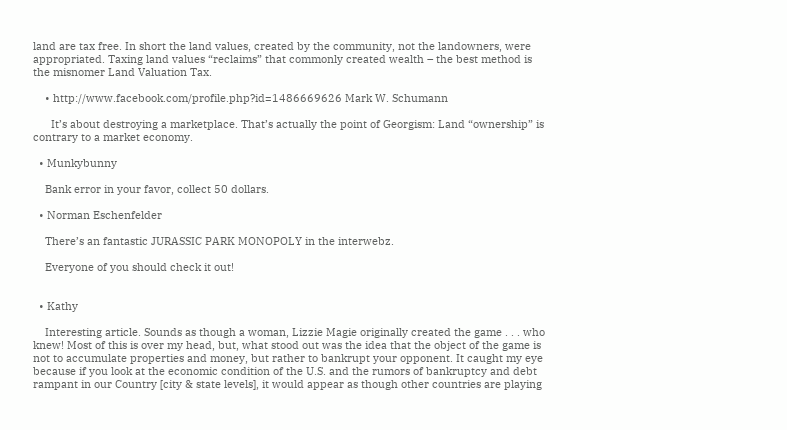land are tax free. In short the land values, created by the community, not the landowners, were appropriated. Taxing land values “reclaims” that commonly created wealth – the best method is the misnomer Land Valuation Tax.

    • http://www.facebook.com/profile.php?id=1486669626 Mark W. Schumann

      It’s about destroying a marketplace. That’s actually the point of Georgism: Land “ownership” is contrary to a market economy.

  • Munkybunny

    Bank error in your favor, collect 50 dollars.

  • Norman Eschenfelder

    There’s an fantastic JURASSIC PARK MONOPOLY in the interwebz.

    Everyone of you should check it out!


  • Kathy

    Interesting article. Sounds as though a woman, Lizzie Magie originally created the game . . . who knew! Most of this is over my head, but, what stood out was the idea that the object of the game is not to accumulate properties and money, but rather to bankrupt your opponent. It caught my eye because if you look at the economic condition of the U.S. and the rumors of bankruptcy and debt rampant in our Country [city & state levels], it would appear as though other countries are playing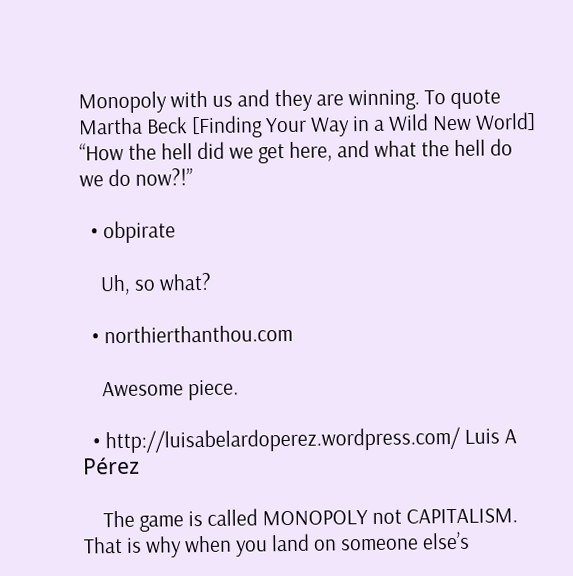Monopoly with us and they are winning. To quote Martha Beck [Finding Your Way in a Wild New World] “How the hell did we get here, and what the hell do we do now?!”

  • obpirate

    Uh, so what?

  • northierthanthou.com

    Awesome piece.

  • http://luisabelardoperez.wordpress.com/ Luis A Pérez

    The game is called MONOPOLY not CAPITALISM. That is why when you land on someone else’s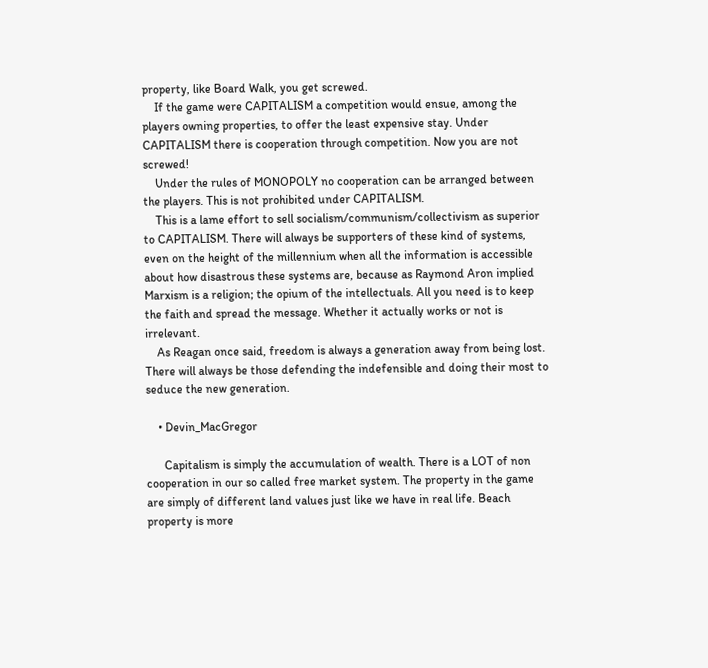property, like Board Walk, you get screwed.
    If the game were CAPITALISM a competition would ensue, among the players owning properties, to offer the least expensive stay. Under CAPITALISM there is cooperation through competition. Now you are not screwed!
    Under the rules of MONOPOLY no cooperation can be arranged between the players. This is not prohibited under CAPITALISM.
    This is a lame effort to sell socialism/communism/collectivism as superior to CAPITALISM. There will always be supporters of these kind of systems, even on the height of the millennium when all the information is accessible about how disastrous these systems are, because as Raymond Aron implied Marxism is a religion; the opium of the intellectuals. All you need is to keep the faith and spread the message. Whether it actually works or not is irrelevant.
    As Reagan once said, freedom is always a generation away from being lost. There will always be those defending the indefensible and doing their most to seduce the new generation.

    • Devin_MacGregor

      Capitalism is simply the accumulation of wealth. There is a LOT of non cooperation in our so called free market system. The property in the game are simply of different land values just like we have in real life. Beach property is more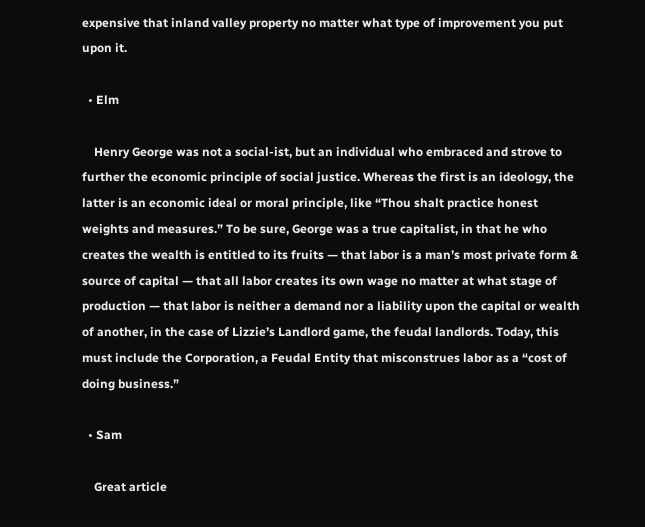expensive that inland valley property no matter what type of improvement you put upon it.

  • Elm

    Henry George was not a social-ist, but an individual who embraced and strove to further the economic principle of social justice. Whereas the first is an ideology, the latter is an economic ideal or moral principle, like “Thou shalt practice honest weights and measures.” To be sure, George was a true capitalist, in that he who creates the wealth is entitled to its fruits — that labor is a man’s most private form & source of capital — that all labor creates its own wage no matter at what stage of production — that labor is neither a demand nor a liability upon the capital or wealth of another, in the case of Lizzie’s Landlord game, the feudal landlords. Today, this must include the Corporation, a Feudal Entity that misconstrues labor as a “cost of doing business.”

  • Sam

    Great article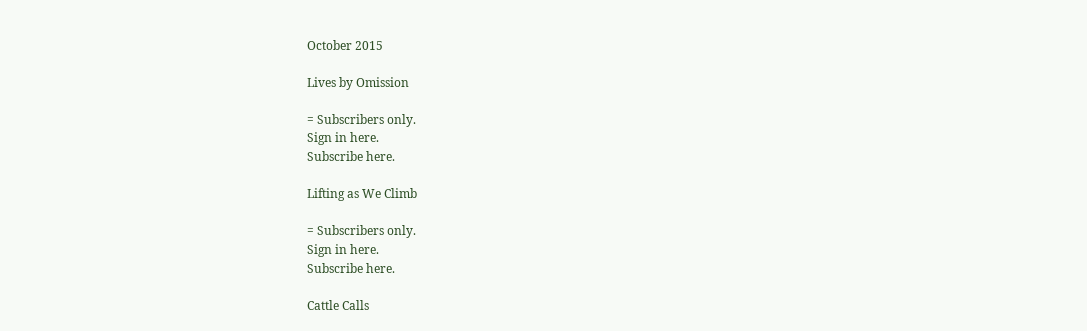October 2015

Lives by Omission

= Subscribers only.
Sign in here.
Subscribe here.

Lifting as We Climb

= Subscribers only.
Sign in here.
Subscribe here.

Cattle Calls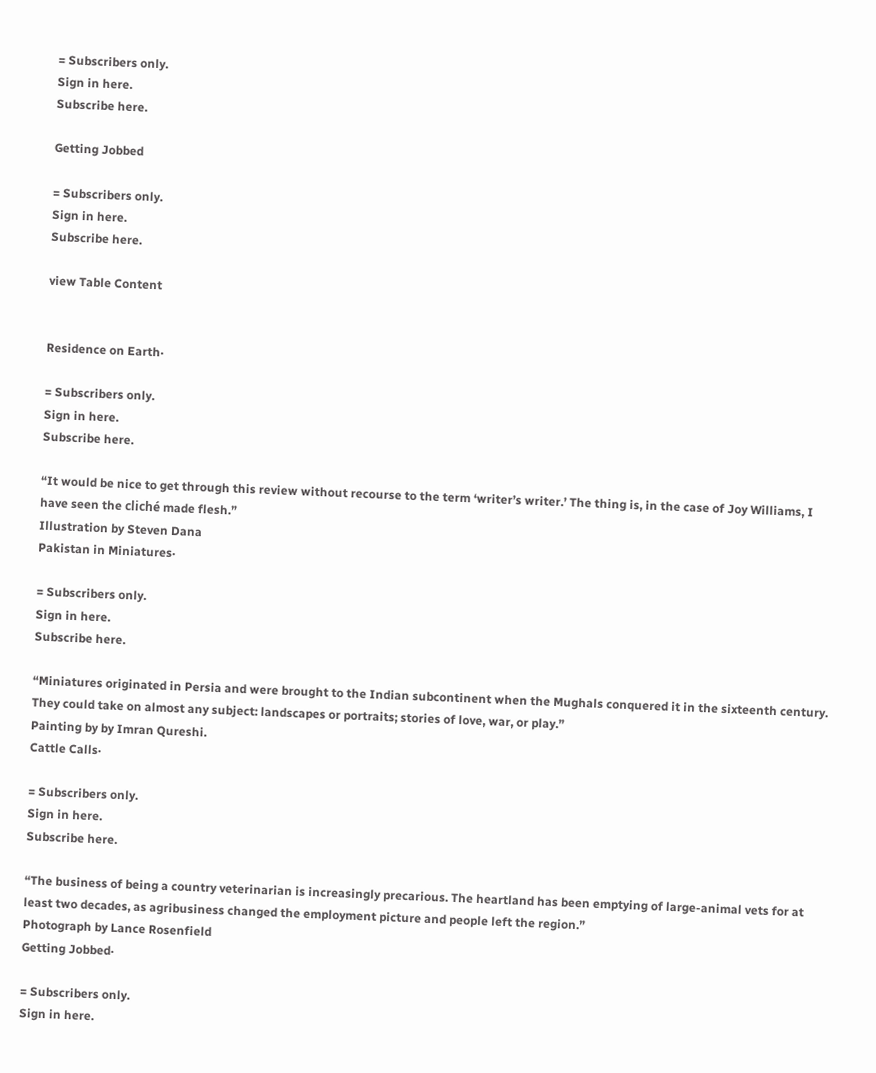= Subscribers only.
Sign in here.
Subscribe here.

Getting Jobbed

= Subscribers only.
Sign in here.
Subscribe here.

view Table Content


Residence on Earth·

= Subscribers only.
Sign in here.
Subscribe here.

“It would be nice to get through this review without recourse to the term ‘writer’s writer.’ The thing is, in the case of Joy Williams, I have seen the cliché made flesh.”
Illustration by Steven Dana
Pakistan in Miniatures·

= Subscribers only.
Sign in here.
Subscribe here.

“Miniatures originated in Persia and were brought to the Indian subcontinent when the Mughals conquered it in the sixteenth century. They could take on almost any subject: landscapes or portraits; stories of love, war, or play.”
Painting by by Imran Qureshi.
Cattle Calls·

= Subscribers only.
Sign in here.
Subscribe here.

“The business of being a country veterinarian is increasingly precarious. The heartland has been emptying of large-animal vets for at least two decades, as agribusiness changed the employment picture and people left the region.”
Photograph by Lance Rosenfield
Getting Jobbed·

= Subscribers only.
Sign in here.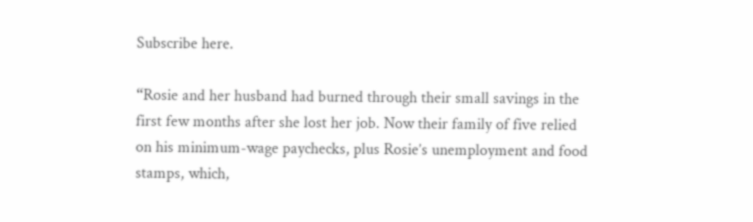Subscribe here.

“Rosie and her husband had burned through their small savings in the first few months after she lost her job. Now their family of five relied on his minimum-wage paychecks, plus Rosie’s unemployment and food stamps, which,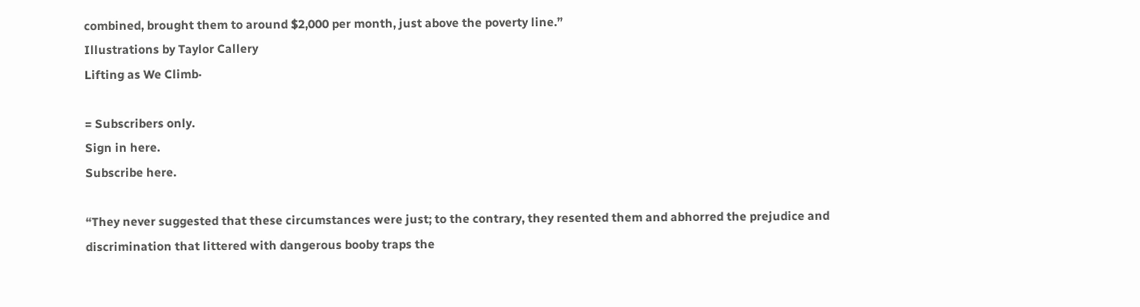combined, brought them to around $2,000 per month, just above the poverty line.”
Illustrations by Taylor Callery
Lifting as We Climb·

= Subscribers only.
Sign in here.
Subscribe here.

“They never suggested that these circumstances were just; to the contrary, they resented them and abhorred the prejudice and discrimination that littered with dangerous booby traps the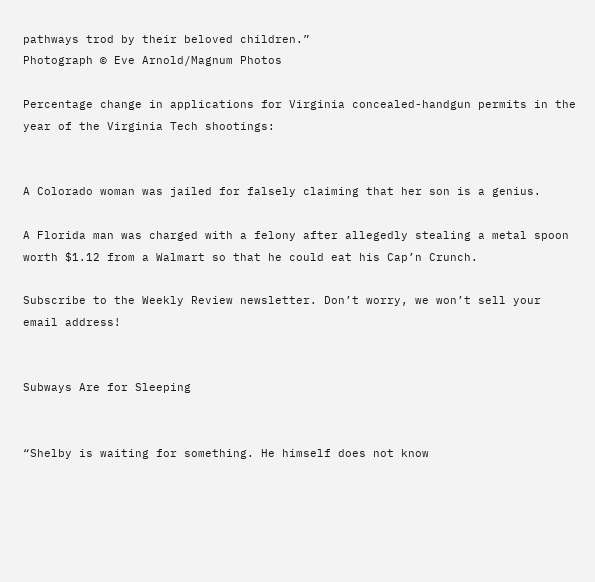pathways trod by their beloved children.”
Photograph © Eve Arnold/Magnum Photos

Percentage change in applications for Virginia concealed-handgun permits in the year of the Virginia Tech shootings:


A Colorado woman was jailed for falsely claiming that her son is a genius.

A Florida man was charged with a felony after allegedly stealing a metal spoon worth $1.12 from a Walmart so that he could eat his Cap’n Crunch.

Subscribe to the Weekly Review newsletter. Don’t worry, we won’t sell your email address!


Subways Are for Sleeping


“Shelby is waiting for something. He himself does not know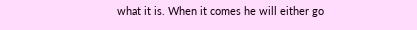what it is. When it comes he will either go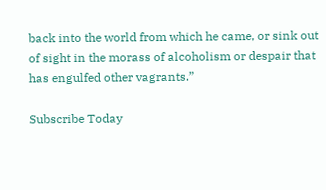back into the world from which he came, or sink out of sight in the morass of alcoholism or despair that has engulfed other vagrants.”

Subscribe Today